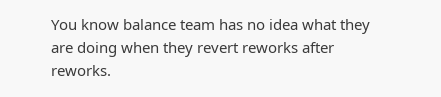You know balance team has no idea what they are doing when they revert reworks after reworks.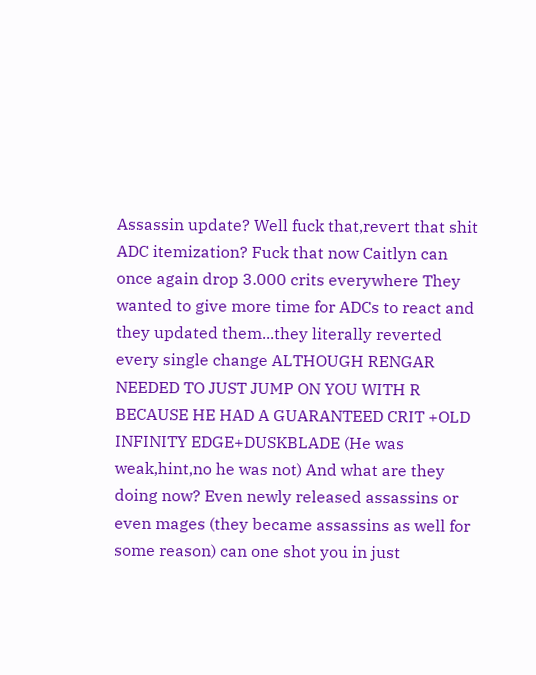Assassin update? Well fuck that,revert that shit ADC itemization? Fuck that now Caitlyn can once again drop 3.000 crits everywhere They wanted to give more time for ADCs to react and they updated them...they literally reverted every single change ALTHOUGH RENGAR NEEDED TO JUST JUMP ON YOU WITH R BECAUSE HE HAD A GUARANTEED CRIT +OLD INFINITY EDGE+DUSKBLADE (He was weak,hint,no he was not) And what are they doing now? Even newly released assassins or even mages (they became assassins as well for some reason) can one shot you in just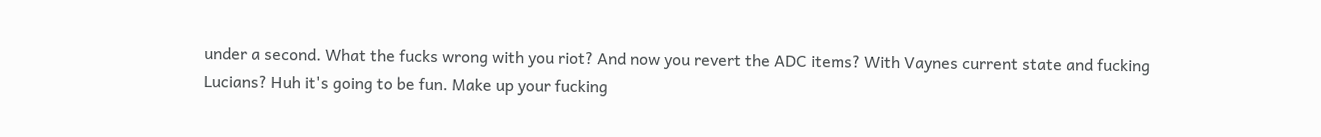under a second. What the fucks wrong with you riot? And now you revert the ADC items? With Vaynes current state and fucking Lucians? Huh it's going to be fun. Make up your fucking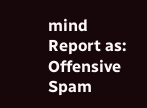mind
Report as:
Offensive Spam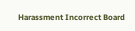Harassment Incorrect Board